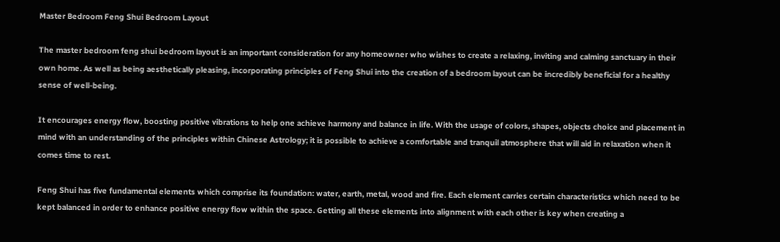Master Bedroom Feng Shui Bedroom Layout

The master bedroom feng shui bedroom layout is an important consideration for any homeowner who wishes to create a relaxing, inviting and calming sanctuary in their own home. As well as being aesthetically pleasing, incorporating principles of Feng Shui into the creation of a bedroom layout can be incredibly beneficial for a healthy sense of well-being.

It encourages energy flow, boosting positive vibrations to help one achieve harmony and balance in life. With the usage of colors, shapes, objects choice and placement in mind with an understanding of the principles within Chinese Astrology; it is possible to achieve a comfortable and tranquil atmosphere that will aid in relaxation when it comes time to rest.

Feng Shui has five fundamental elements which comprise its foundation: water, earth, metal, wood and fire. Each element carries certain characteristics which need to be kept balanced in order to enhance positive energy flow within the space. Getting all these elements into alignment with each other is key when creating a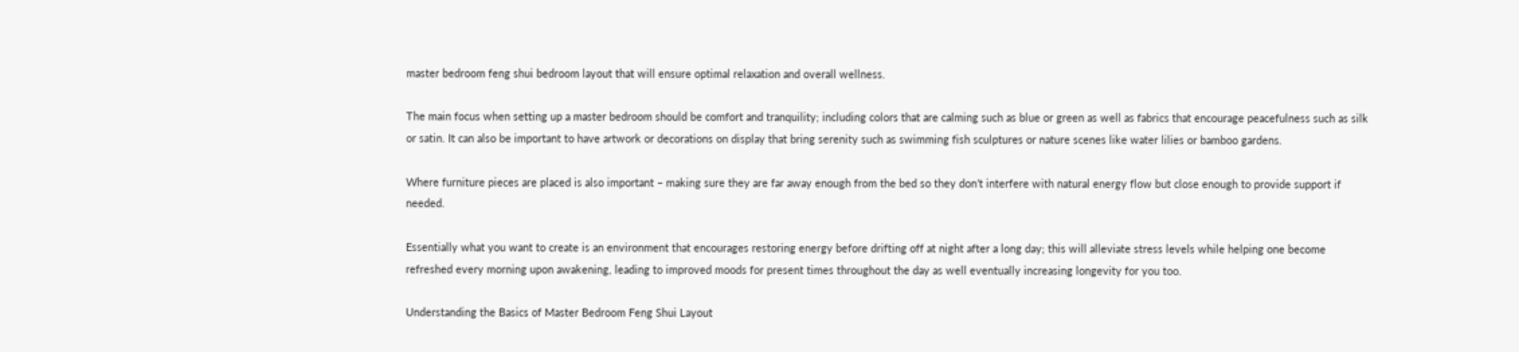master bedroom feng shui bedroom layout that will ensure optimal relaxation and overall wellness.

The main focus when setting up a master bedroom should be comfort and tranquility; including colors that are calming such as blue or green as well as fabrics that encourage peacefulness such as silk or satin. It can also be important to have artwork or decorations on display that bring serenity such as swimming fish sculptures or nature scenes like water lilies or bamboo gardens.

Where furniture pieces are placed is also important – making sure they are far away enough from the bed so they don’t interfere with natural energy flow but close enough to provide support if needed.

Essentially what you want to create is an environment that encourages restoring energy before drifting off at night after a long day; this will alleviate stress levels while helping one become refreshed every morning upon awakening, leading to improved moods for present times throughout the day as well eventually increasing longevity for you too.

Understanding the Basics of Master Bedroom Feng Shui Layout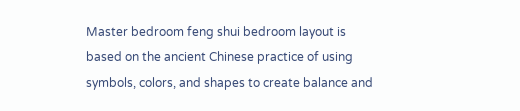Master bedroom feng shui bedroom layout is based on the ancient Chinese practice of using symbols, colors, and shapes to create balance and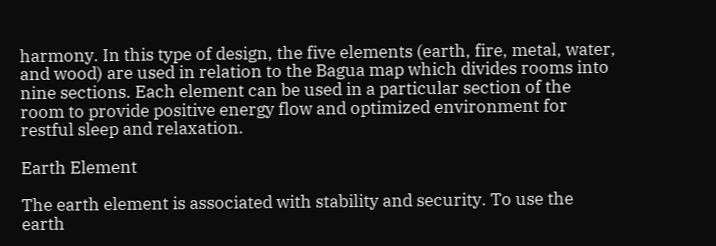harmony. In this type of design, the five elements (earth, fire, metal, water, and wood) are used in relation to the Bagua map which divides rooms into nine sections. Each element can be used in a particular section of the room to provide positive energy flow and optimized environment for restful sleep and relaxation.

Earth Element

The earth element is associated with stability and security. To use the earth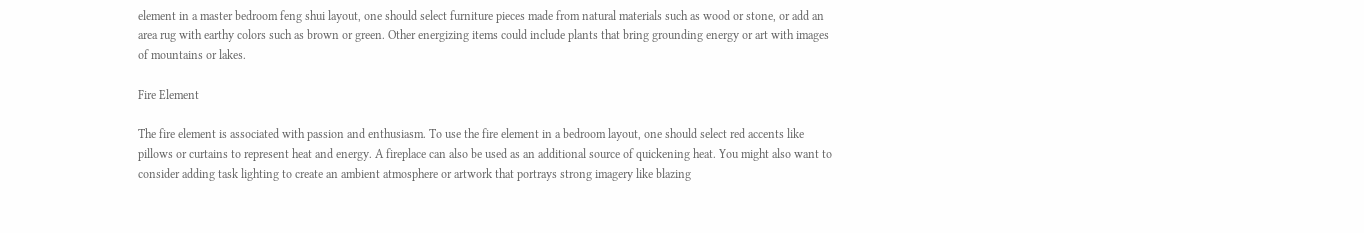element in a master bedroom feng shui layout, one should select furniture pieces made from natural materials such as wood or stone, or add an area rug with earthy colors such as brown or green. Other energizing items could include plants that bring grounding energy or art with images of mountains or lakes.

Fire Element

The fire element is associated with passion and enthusiasm. To use the fire element in a bedroom layout, one should select red accents like pillows or curtains to represent heat and energy. A fireplace can also be used as an additional source of quickening heat. You might also want to consider adding task lighting to create an ambient atmosphere or artwork that portrays strong imagery like blazing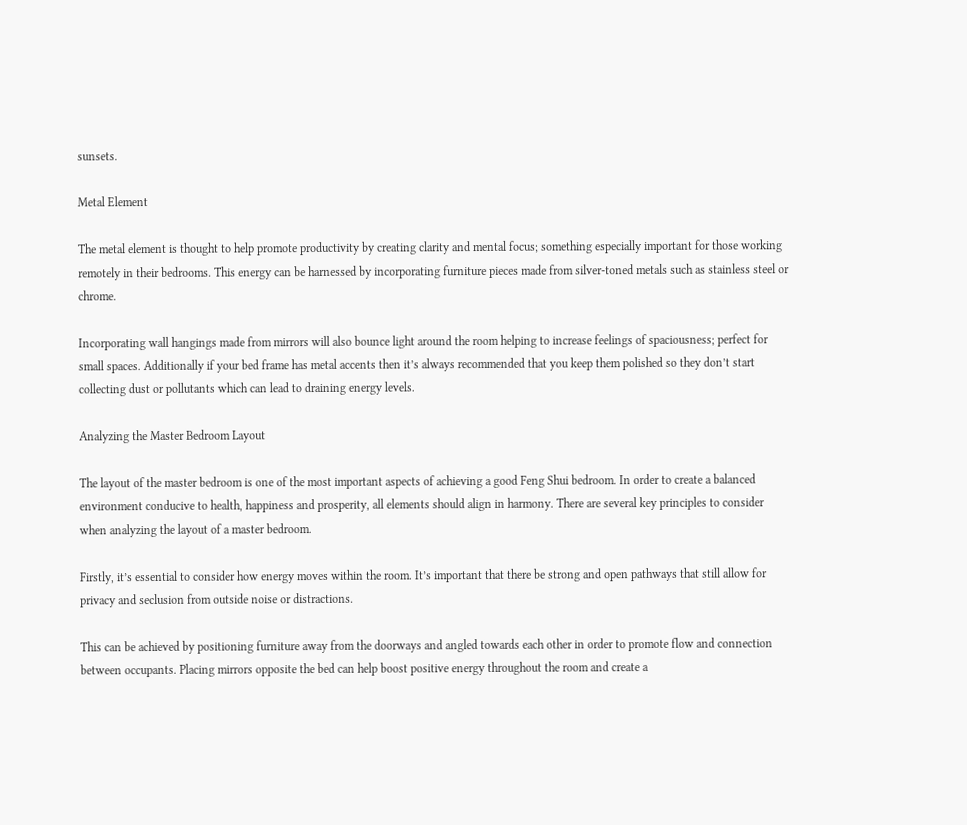sunsets.

Metal Element

The metal element is thought to help promote productivity by creating clarity and mental focus; something especially important for those working remotely in their bedrooms. This energy can be harnessed by incorporating furniture pieces made from silver-toned metals such as stainless steel or chrome.

Incorporating wall hangings made from mirrors will also bounce light around the room helping to increase feelings of spaciousness; perfect for small spaces. Additionally if your bed frame has metal accents then it’s always recommended that you keep them polished so they don’t start collecting dust or pollutants which can lead to draining energy levels.

Analyzing the Master Bedroom Layout

The layout of the master bedroom is one of the most important aspects of achieving a good Feng Shui bedroom. In order to create a balanced environment conducive to health, happiness and prosperity, all elements should align in harmony. There are several key principles to consider when analyzing the layout of a master bedroom.

Firstly, it’s essential to consider how energy moves within the room. It’s important that there be strong and open pathways that still allow for privacy and seclusion from outside noise or distractions.

This can be achieved by positioning furniture away from the doorways and angled towards each other in order to promote flow and connection between occupants. Placing mirrors opposite the bed can help boost positive energy throughout the room and create a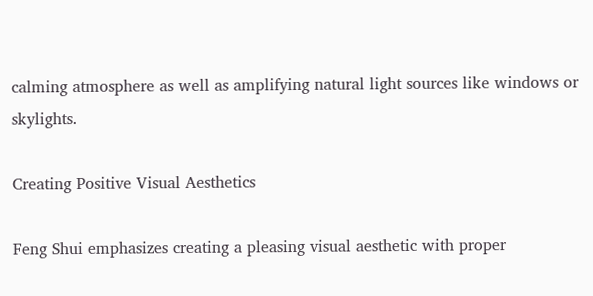calming atmosphere as well as amplifying natural light sources like windows or skylights.

Creating Positive Visual Aesthetics

Feng Shui emphasizes creating a pleasing visual aesthetic with proper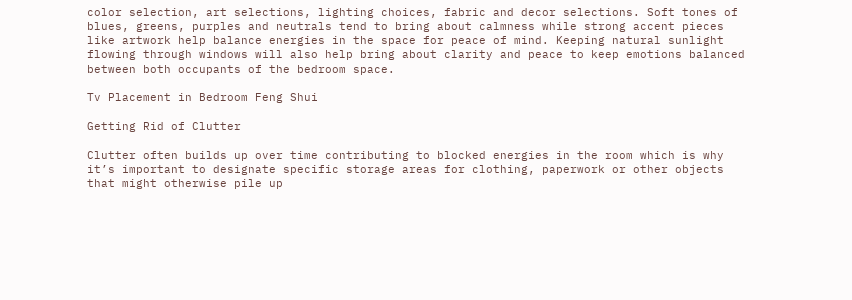color selection, art selections, lighting choices, fabric and decor selections. Soft tones of blues, greens, purples and neutrals tend to bring about calmness while strong accent pieces like artwork help balance energies in the space for peace of mind. Keeping natural sunlight flowing through windows will also help bring about clarity and peace to keep emotions balanced between both occupants of the bedroom space.

Tv Placement in Bedroom Feng Shui

Getting Rid of Clutter

Clutter often builds up over time contributing to blocked energies in the room which is why it’s important to designate specific storage areas for clothing, paperwork or other objects that might otherwise pile up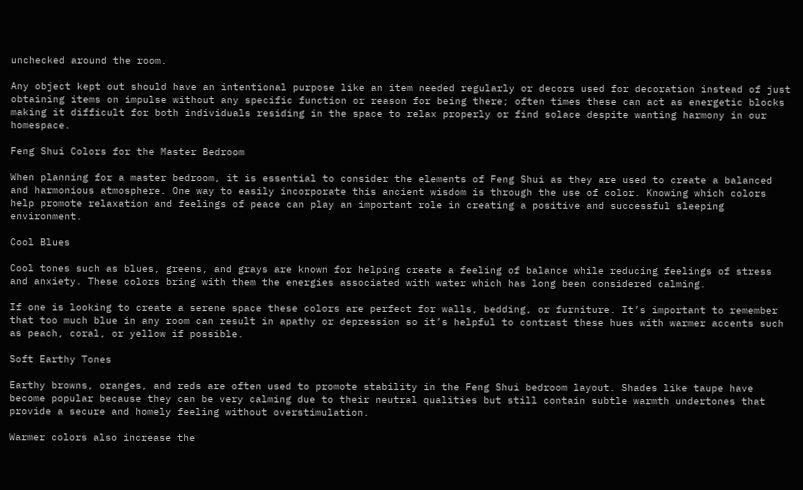unchecked around the room.

Any object kept out should have an intentional purpose like an item needed regularly or decors used for decoration instead of just obtaining items on impulse without any specific function or reason for being there; often times these can act as energetic blocks making it difficult for both individuals residing in the space to relax properly or find solace despite wanting harmony in our homespace.

Feng Shui Colors for the Master Bedroom

When planning for a master bedroom, it is essential to consider the elements of Feng Shui as they are used to create a balanced and harmonious atmosphere. One way to easily incorporate this ancient wisdom is through the use of color. Knowing which colors help promote relaxation and feelings of peace can play an important role in creating a positive and successful sleeping environment.

Cool Blues

Cool tones such as blues, greens, and grays are known for helping create a feeling of balance while reducing feelings of stress and anxiety. These colors bring with them the energies associated with water which has long been considered calming.

If one is looking to create a serene space these colors are perfect for walls, bedding, or furniture. It’s important to remember that too much blue in any room can result in apathy or depression so it’s helpful to contrast these hues with warmer accents such as peach, coral, or yellow if possible.

Soft Earthy Tones

Earthy browns, oranges, and reds are often used to promote stability in the Feng Shui bedroom layout. Shades like taupe have become popular because they can be very calming due to their neutral qualities but still contain subtle warmth undertones that provide a secure and homely feeling without overstimulation.

Warmer colors also increase the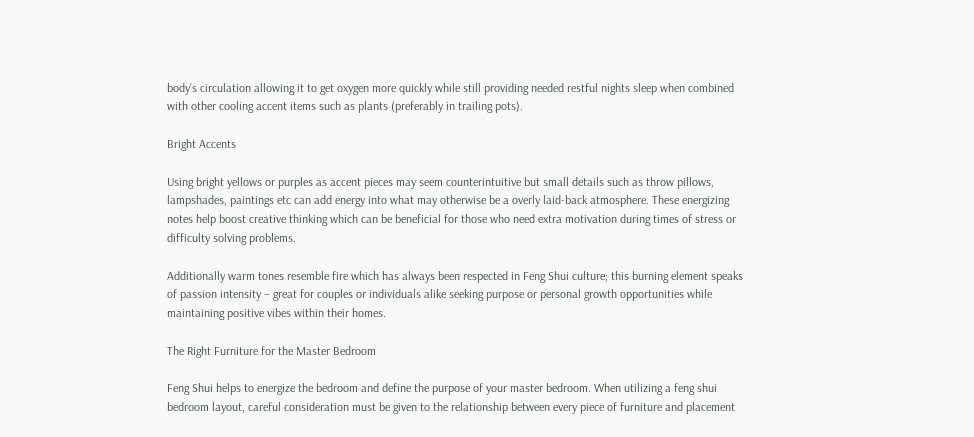body’s circulation allowing it to get oxygen more quickly while still providing needed restful nights sleep when combined with other cooling accent items such as plants (preferably in trailing pots).

Bright Accents

Using bright yellows or purples as accent pieces may seem counterintuitive but small details such as throw pillows, lampshades, paintings etc can add energy into what may otherwise be a overly laid-back atmosphere. These energizing notes help boost creative thinking which can be beneficial for those who need extra motivation during times of stress or difficulty solving problems.

Additionally warm tones resemble fire which has always been respected in Feng Shui culture; this burning element speaks of passion intensity – great for couples or individuals alike seeking purpose or personal growth opportunities while maintaining positive vibes within their homes.

The Right Furniture for the Master Bedroom

Feng Shui helps to energize the bedroom and define the purpose of your master bedroom. When utilizing a feng shui bedroom layout, careful consideration must be given to the relationship between every piece of furniture and placement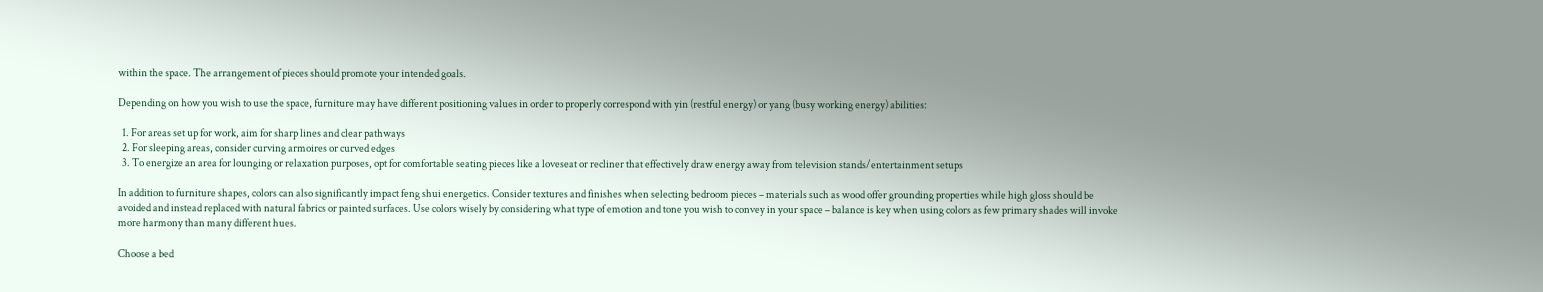within the space. The arrangement of pieces should promote your intended goals.

Depending on how you wish to use the space, furniture may have different positioning values in order to properly correspond with yin (restful energy) or yang (busy working energy) abilities:

  1. For areas set up for work, aim for sharp lines and clear pathways
  2. For sleeping areas, consider curving armoires or curved edges
  3. To energize an area for lounging or relaxation purposes, opt for comfortable seating pieces like a loveseat or recliner that effectively draw energy away from television stands/entertainment setups

In addition to furniture shapes, colors can also significantly impact feng shui energetics. Consider textures and finishes when selecting bedroom pieces – materials such as wood offer grounding properties while high gloss should be avoided and instead replaced with natural fabrics or painted surfaces. Use colors wisely by considering what type of emotion and tone you wish to convey in your space – balance is key when using colors as few primary shades will invoke more harmony than many different hues.

Choose a bed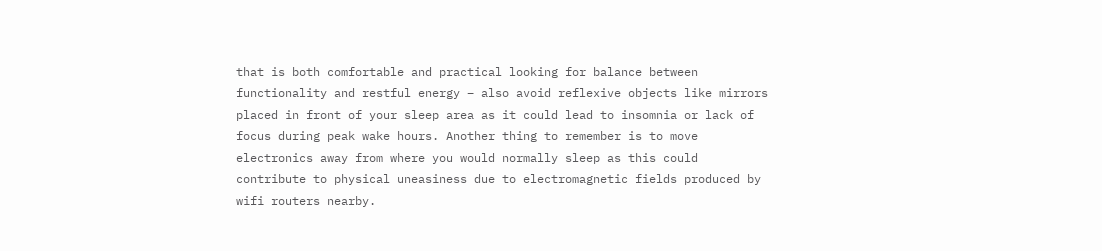that is both comfortable and practical looking for balance between functionality and restful energy – also avoid reflexive objects like mirrors placed in front of your sleep area as it could lead to insomnia or lack of focus during peak wake hours. Another thing to remember is to move electronics away from where you would normally sleep as this could contribute to physical uneasiness due to electromagnetic fields produced by wifi routers nearby.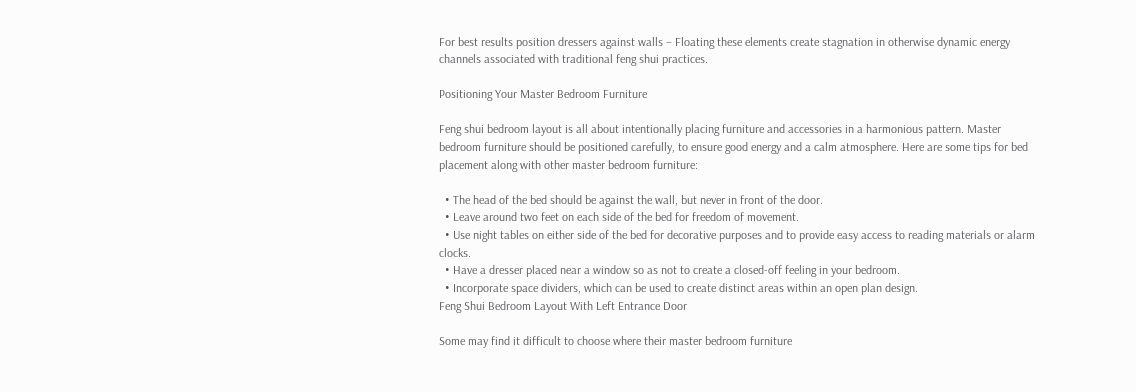For best results position dressers against walls – Floating these elements create stagnation in otherwise dynamic energy channels associated with traditional feng shui practices.

Positioning Your Master Bedroom Furniture

Feng shui bedroom layout is all about intentionally placing furniture and accessories in a harmonious pattern. Master bedroom furniture should be positioned carefully, to ensure good energy and a calm atmosphere. Here are some tips for bed placement along with other master bedroom furniture:

  • The head of the bed should be against the wall, but never in front of the door.
  • Leave around two feet on each side of the bed for freedom of movement.
  • Use night tables on either side of the bed for decorative purposes and to provide easy access to reading materials or alarm clocks.
  • Have a dresser placed near a window so as not to create a closed-off feeling in your bedroom.
  • Incorporate space dividers, which can be used to create distinct areas within an open plan design.
Feng Shui Bedroom Layout With Left Entrance Door

Some may find it difficult to choose where their master bedroom furniture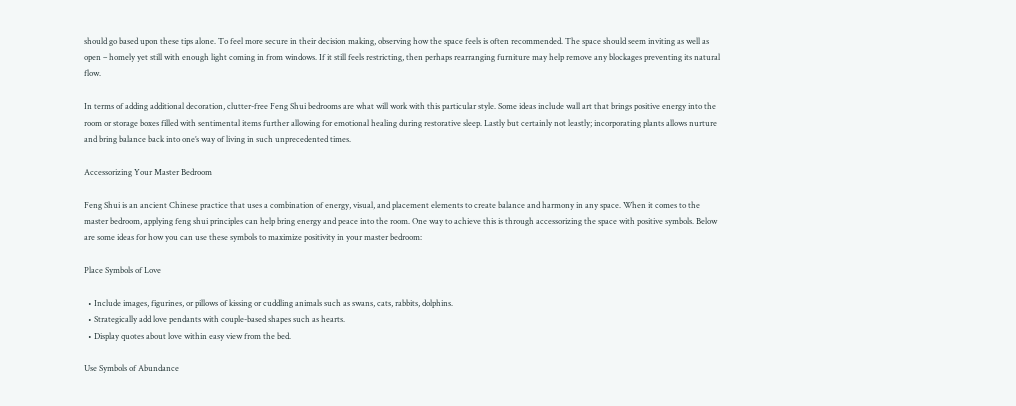should go based upon these tips alone. To feel more secure in their decision making, observing how the space feels is often recommended. The space should seem inviting as well as open – homely yet still with enough light coming in from windows. If it still feels restricting, then perhaps rearranging furniture may help remove any blockages preventing its natural flow.

In terms of adding additional decoration, clutter-free Feng Shui bedrooms are what will work with this particular style. Some ideas include wall art that brings positive energy into the room or storage boxes filled with sentimental items further allowing for emotional healing during restorative sleep. Lastly but certainly not leastly; incorporating plants allows nurture and bring balance back into one’s way of living in such unprecedented times.

Accessorizing Your Master Bedroom

Feng Shui is an ancient Chinese practice that uses a combination of energy, visual, and placement elements to create balance and harmony in any space. When it comes to the master bedroom, applying feng shui principles can help bring energy and peace into the room. One way to achieve this is through accessorizing the space with positive symbols. Below are some ideas for how you can use these symbols to maximize positivity in your master bedroom:

Place Symbols of Love

  • Include images, figurines, or pillows of kissing or cuddling animals such as swans, cats, rabbits, dolphins.
  • Strategically add love pendants with couple-based shapes such as hearts.
  • Display quotes about love within easy view from the bed.

Use Symbols of Abundance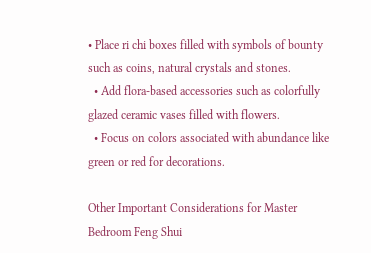• Place ri chi boxes filled with symbols of bounty such as coins, natural crystals and stones.
  • Add flora-based accessories such as colorfully glazed ceramic vases filled with flowers.
  • Focus on colors associated with abundance like green or red for decorations.

Other Important Considerations for Master Bedroom Feng Shui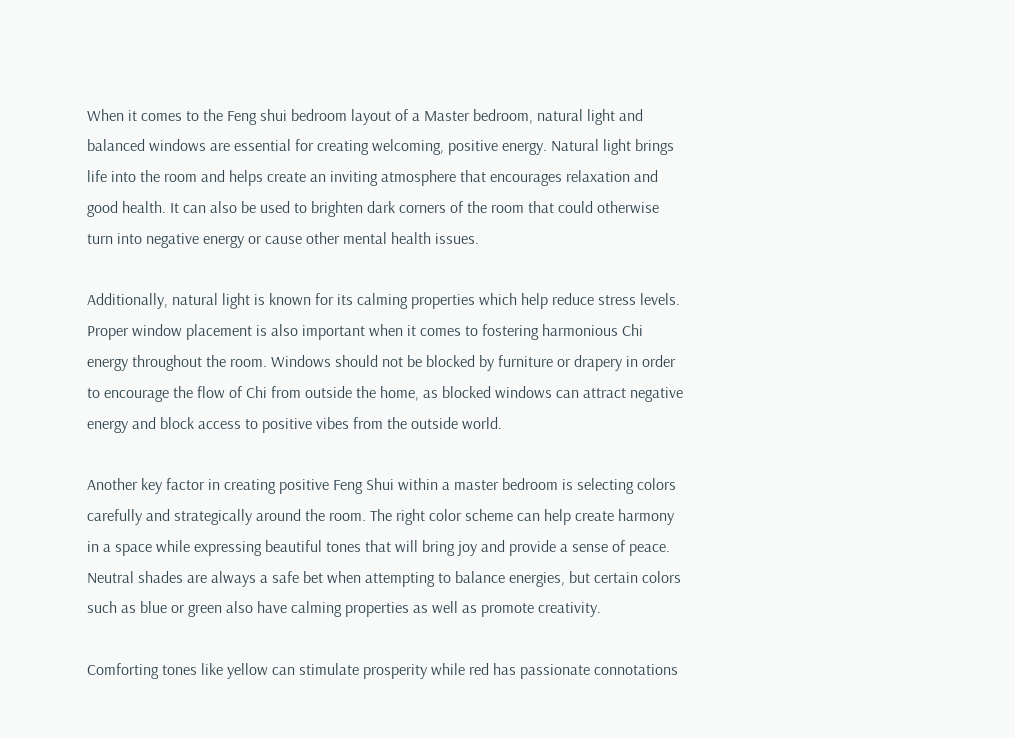When it comes to the Feng shui bedroom layout of a Master bedroom, natural light and balanced windows are essential for creating welcoming, positive energy. Natural light brings life into the room and helps create an inviting atmosphere that encourages relaxation and good health. It can also be used to brighten dark corners of the room that could otherwise turn into negative energy or cause other mental health issues.

Additionally, natural light is known for its calming properties which help reduce stress levels. Proper window placement is also important when it comes to fostering harmonious Chi energy throughout the room. Windows should not be blocked by furniture or drapery in order to encourage the flow of Chi from outside the home, as blocked windows can attract negative energy and block access to positive vibes from the outside world.

Another key factor in creating positive Feng Shui within a master bedroom is selecting colors carefully and strategically around the room. The right color scheme can help create harmony in a space while expressing beautiful tones that will bring joy and provide a sense of peace. Neutral shades are always a safe bet when attempting to balance energies, but certain colors such as blue or green also have calming properties as well as promote creativity.

Comforting tones like yellow can stimulate prosperity while red has passionate connotations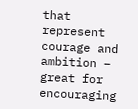that represent courage and ambition – great for encouraging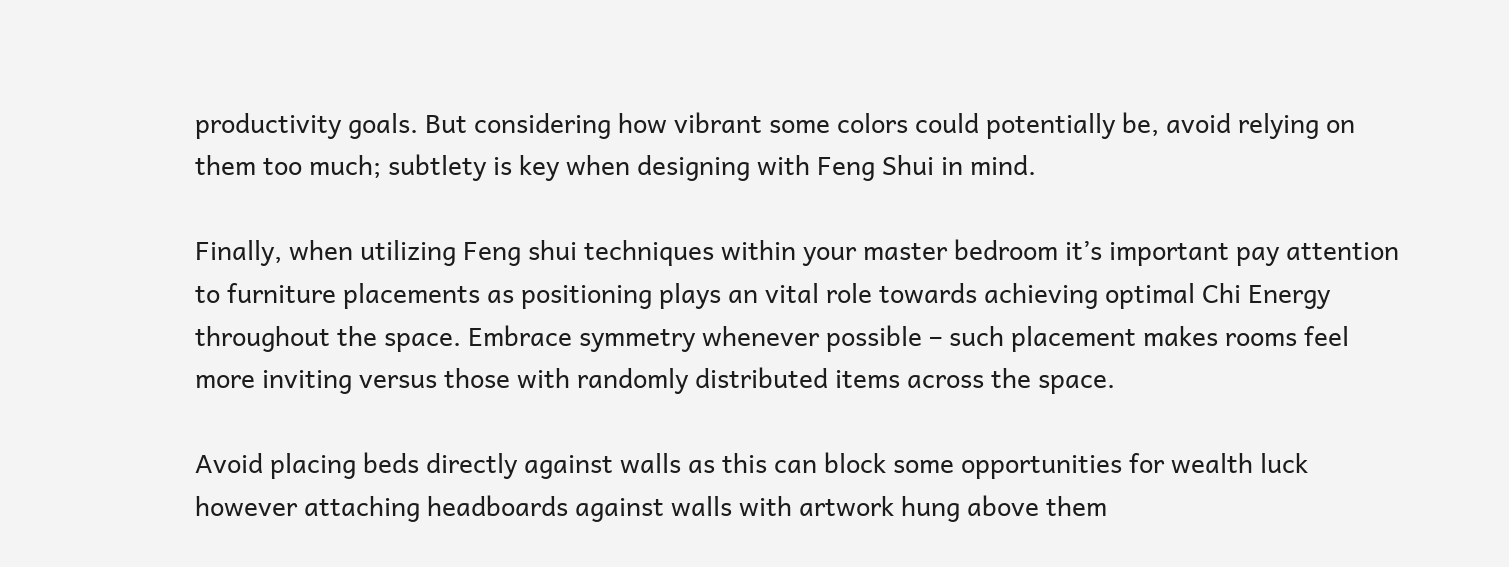productivity goals. But considering how vibrant some colors could potentially be, avoid relying on them too much; subtlety is key when designing with Feng Shui in mind.

Finally, when utilizing Feng shui techniques within your master bedroom it’s important pay attention to furniture placements as positioning plays an vital role towards achieving optimal Chi Energy throughout the space. Embrace symmetry whenever possible – such placement makes rooms feel more inviting versus those with randomly distributed items across the space.

Avoid placing beds directly against walls as this can block some opportunities for wealth luck however attaching headboards against walls with artwork hung above them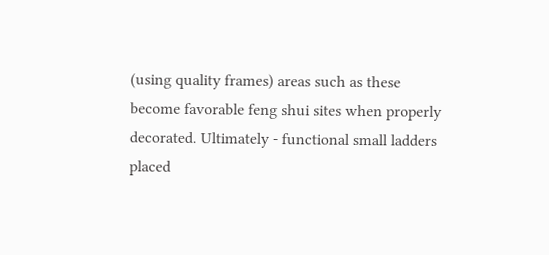(using quality frames) areas such as these become favorable feng shui sites when properly decorated. Ultimately ‐ functional small ladders placed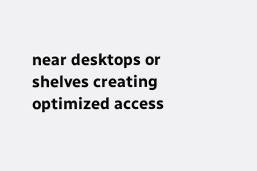near desktops or shelves creating optimized access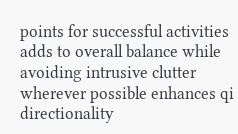points for successful activities adds to overall balance while avoiding intrusive clutter wherever possible enhances qi directionality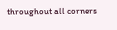throughout all corners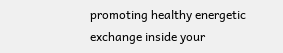promoting healthy energetic exchange inside your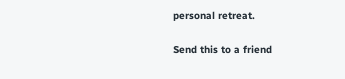personal retreat.

Send this to a friend